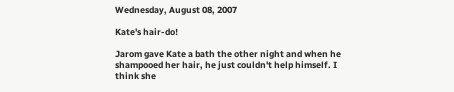Wednesday, August 08, 2007

Kate's hair-do!

Jarom gave Kate a bath the other night and when he shampooed her hair, he just couldn't help himself. I think she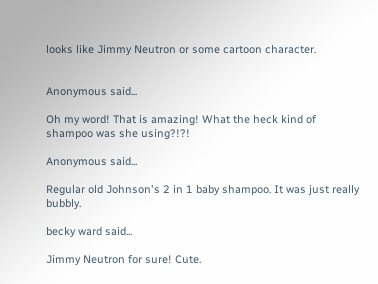looks like Jimmy Neutron or some cartoon character.


Anonymous said...

Oh my word! That is amazing! What the heck kind of shampoo was she using?!?!

Anonymous said...

Regular old Johnson's 2 in 1 baby shampoo. It was just really bubbly.

becky ward said...

Jimmy Neutron for sure! Cute.